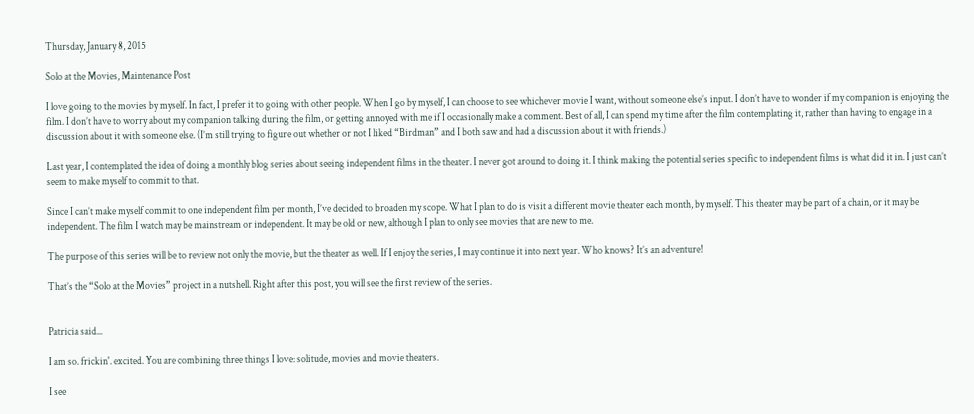Thursday, January 8, 2015

Solo at the Movies, Maintenance Post

I love going to the movies by myself. In fact, I prefer it to going with other people. When I go by myself, I can choose to see whichever movie I want, without someone else’s input. I don’t have to wonder if my companion is enjoying the film. I don’t have to worry about my companion talking during the film, or getting annoyed with me if I occasionally make a comment. Best of all, I can spend my time after the film contemplating it, rather than having to engage in a discussion about it with someone else. (I’m still trying to figure out whether or not I liked “Birdman” and I both saw and had a discussion about it with friends.)

Last year, I contemplated the idea of doing a monthly blog series about seeing independent films in the theater. I never got around to doing it. I think making the potential series specific to independent films is what did it in. I just can’t seem to make myself to commit to that.

Since I can’t make myself commit to one independent film per month, I’ve decided to broaden my scope. What I plan to do is visit a different movie theater each month, by myself. This theater may be part of a chain, or it may be independent. The film I watch may be mainstream or independent. It may be old or new, although I plan to only see movies that are new to me.

The purpose of this series will be to review not only the movie, but the theater as well. If I enjoy the series, I may continue it into next year. Who knows? It’s an adventure!

That’s the “Solo at the Movies” project in a nutshell. Right after this post, you will see the first review of the series.


Patricia said...

I am so. frickin'. excited. You are combining three things I love: solitude, movies and movie theaters.

I see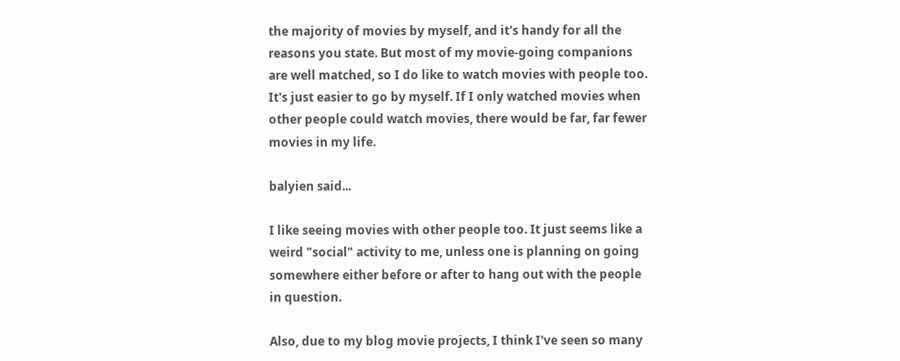the majority of movies by myself, and it's handy for all the reasons you state. But most of my movie-going companions are well matched, so I do like to watch movies with people too. It's just easier to go by myself. If I only watched movies when other people could watch movies, there would be far, far fewer movies in my life.

balyien said...

I like seeing movies with other people too. It just seems like a weird "social" activity to me, unless one is planning on going somewhere either before or after to hang out with the people in question.

Also, due to my blog movie projects, I think I've seen so many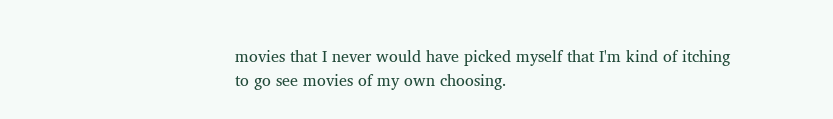movies that I never would have picked myself that I'm kind of itching to go see movies of my own choosing.